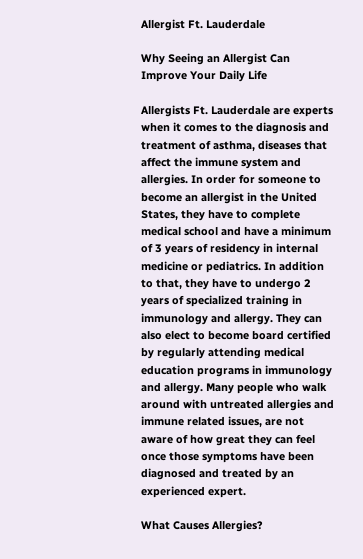Allergist Ft. Lauderdale

Why Seeing an Allergist Can Improve Your Daily Life

Allergists Ft. Lauderdale are experts when it comes to the diagnosis and treatment of asthma, diseases that affect the immune system and allergies. In order for someone to become an allergist in the United States, they have to complete medical school and have a minimum of 3 years of residency in internal medicine or pediatrics. In addition to that, they have to undergo 2 years of specialized training in immunology and allergy. They can also elect to become board certified by regularly attending medical education programs in immunology and allergy. Many people who walk around with untreated allergies and immune related issues, are not aware of how great they can feel once those symptoms have been diagnosed and treated by an experienced expert.

What Causes Allergies?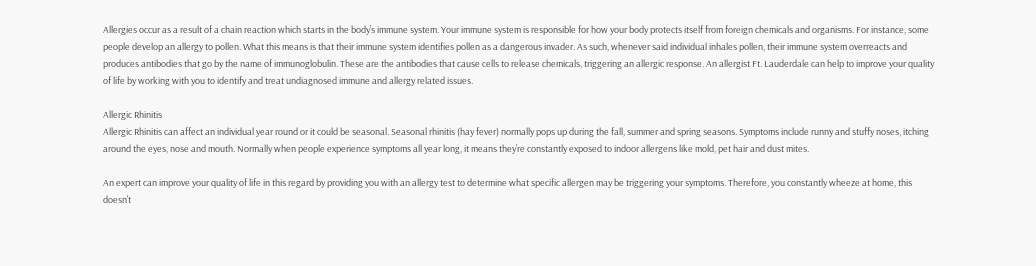Allergies occur as a result of a chain reaction which starts in the body’s immune system. Your immune system is responsible for how your body protects itself from foreign chemicals and organisms. For instance, some people develop an allergy to pollen. What this means is that their immune system identifies pollen as a dangerous invader. As such, whenever said individual inhales pollen, their immune system overreacts and produces antibodies that go by the name of immunoglobulin. These are the antibodies that cause cells to release chemicals, triggering an allergic response. An allergist Ft. Lauderdale can help to improve your quality of life by working with you to identify and treat undiagnosed immune and allergy related issues.

Allergic Rhinitis
Allergic Rhinitis can affect an individual year round or it could be seasonal. Seasonal rhinitis (hay fever) normally pops up during the fall, summer and spring seasons. Symptoms include runny and stuffy noses, itching around the eyes, nose and mouth. Normally when people experience symptoms all year long, it means they’re constantly exposed to indoor allergens like mold, pet hair and dust mites.

An expert can improve your quality of life in this regard by providing you with an allergy test to determine what specific allergen may be triggering your symptoms. Therefore, you constantly wheeze at home, this doesn’t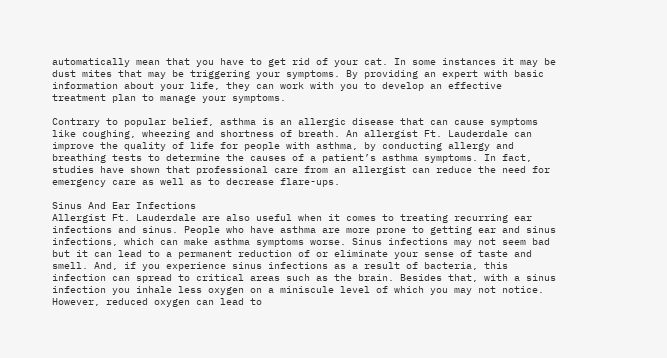automatically mean that you have to get rid of your cat. In some instances it may be dust mites that may be triggering your symptoms. By providing an expert with basic information about your life, they can work with you to develop an effective treatment plan to manage your symptoms.

Contrary to popular belief, asthma is an allergic disease that can cause symptoms like coughing, wheezing and shortness of breath. An allergist Ft. Lauderdale can improve the quality of life for people with asthma, by conducting allergy and breathing tests to determine the causes of a patient’s asthma symptoms. In fact, studies have shown that professional care from an allergist can reduce the need for emergency care as well as to decrease flare-ups.

Sinus And Ear Infections
Allergist Ft. Lauderdale are also useful when it comes to treating recurring ear infections and sinus. People who have asthma are more prone to getting ear and sinus infections, which can make asthma symptoms worse. Sinus infections may not seem bad but it can lead to a permanent reduction of or eliminate your sense of taste and smell. And, if you experience sinus infections as a result of bacteria, this infection can spread to critical areas such as the brain. Besides that, with a sinus infection you inhale less oxygen on a miniscule level of which you may not notice. However, reduced oxygen can lead to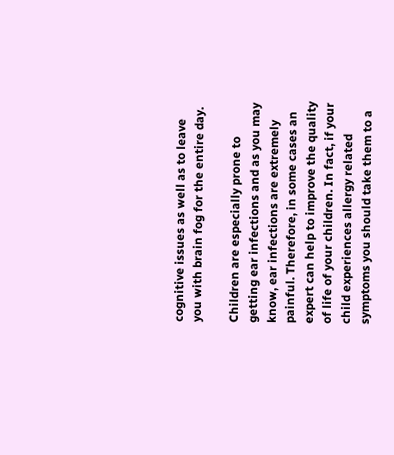cognitive issues as well as to leave you with brain fog for the entire day.

Children are especially prone to getting ear infections and as you may know, ear infections are extremely painful. Therefore, in some cases an expert can help to improve the quality of life of your children. In fact, if your child experiences allergy related symptoms you should take them to a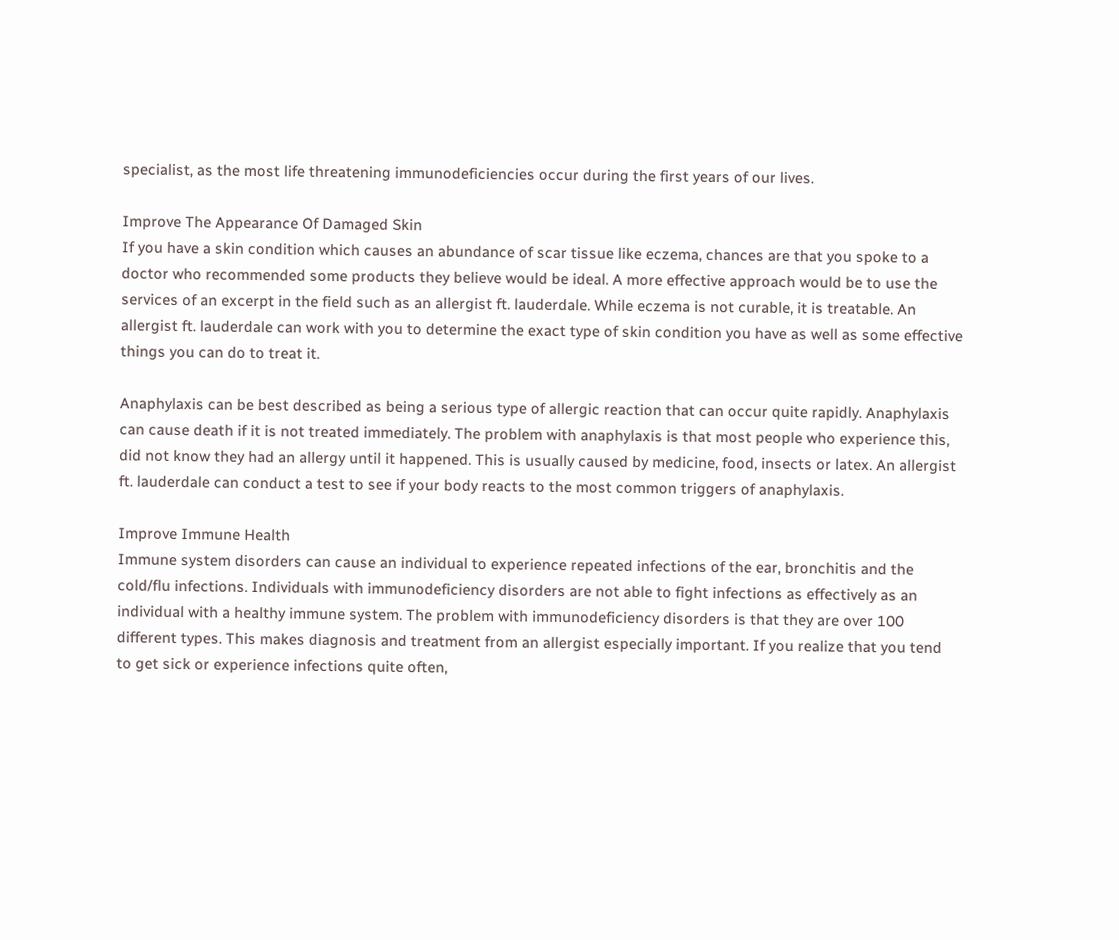specialist, as the most life threatening immunodeficiencies occur during the first years of our lives.

Improve The Appearance Of Damaged Skin
If you have a skin condition which causes an abundance of scar tissue like eczema, chances are that you spoke to a doctor who recommended some products they believe would be ideal. A more effective approach would be to use the services of an excerpt in the field such as an allergist ft. lauderdale. While eczema is not curable, it is treatable. An allergist ft. lauderdale can work with you to determine the exact type of skin condition you have as well as some effective things you can do to treat it.

Anaphylaxis can be best described as being a serious type of allergic reaction that can occur quite rapidly. Anaphylaxis can cause death if it is not treated immediately. The problem with anaphylaxis is that most people who experience this, did not know they had an allergy until it happened. This is usually caused by medicine, food, insects or latex. An allergist ft. lauderdale can conduct a test to see if your body reacts to the most common triggers of anaphylaxis.

Improve Immune Health
Immune system disorders can cause an individual to experience repeated infections of the ear, bronchitis and the cold/flu infections. Individuals with immunodeficiency disorders are not able to fight infections as effectively as an individual with a healthy immune system. The problem with immunodeficiency disorders is that they are over 100 different types. This makes diagnosis and treatment from an allergist especially important. If you realize that you tend to get sick or experience infections quite often,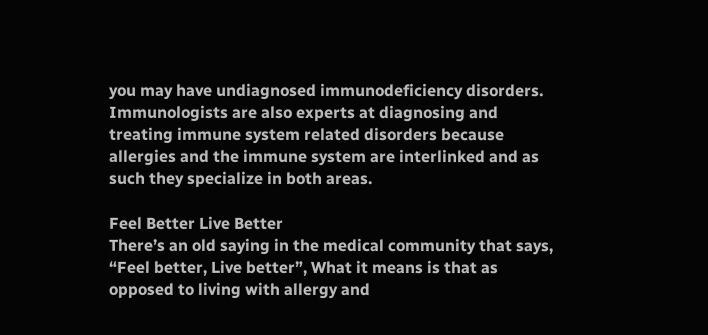you may have undiagnosed immunodeficiency disorders. Immunologists are also experts at diagnosing and treating immune system related disorders because allergies and the immune system are interlinked and as such they specialize in both areas.

Feel Better Live Better
There’s an old saying in the medical community that says, “Feel better, Live better”, What it means is that as opposed to living with allergy and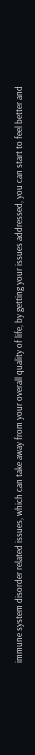immune system disorder related issues, which can take away from your overall quality of life, by getting your issues addressed, you can start to feel better and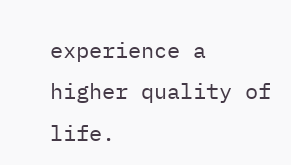experience a higher quality of life.